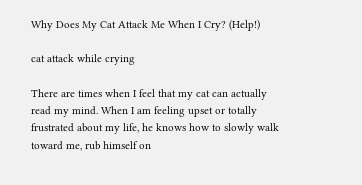Why Does My Cat Attack Me When I Cry? (Help!)

cat attack while crying

There are times when I feel that my cat can actually read my mind. When I am feeling upset or totally frustrated about my life, he knows how to slowly walk toward me, rub himself on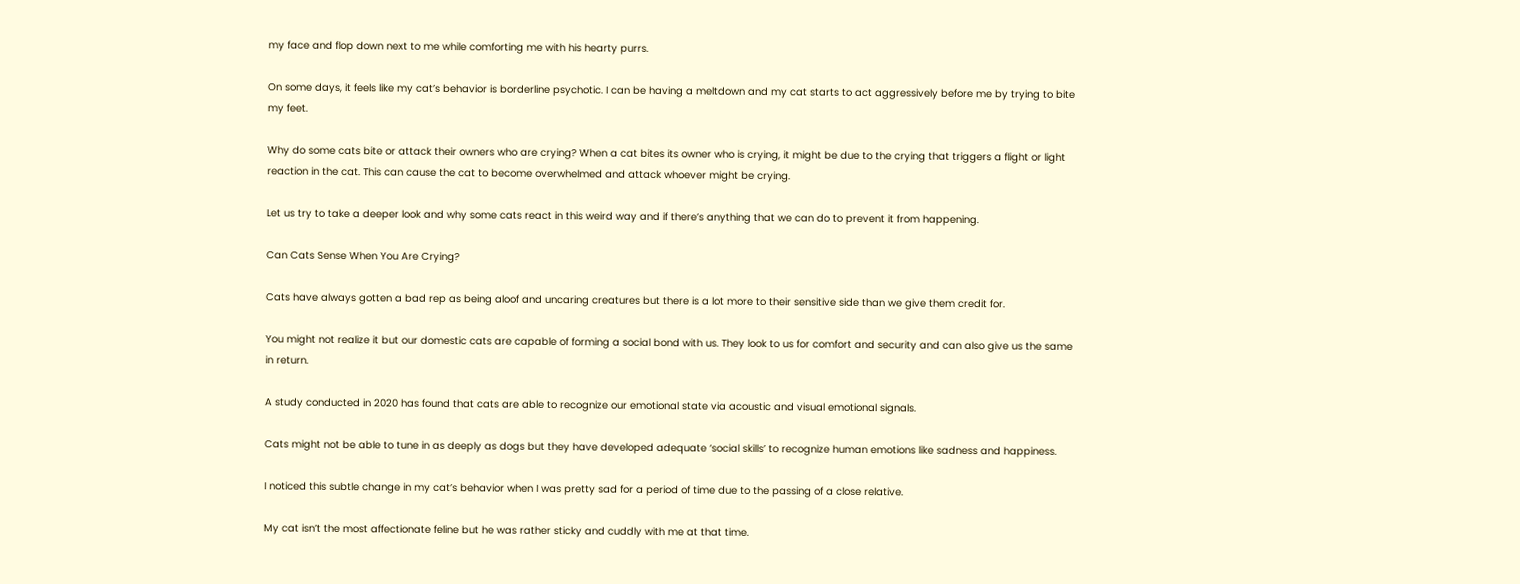my face and flop down next to me while comforting me with his hearty purrs.

On some days, it feels like my cat’s behavior is borderline psychotic. I can be having a meltdown and my cat starts to act aggressively before me by trying to bite my feet.

Why do some cats bite or attack their owners who are crying? When a cat bites its owner who is crying, it might be due to the crying that triggers a flight or light reaction in the cat. This can cause the cat to become overwhelmed and attack whoever might be crying.

Let us try to take a deeper look and why some cats react in this weird way and if there’s anything that we can do to prevent it from happening.

Can Cats Sense When You Are Crying?

Cats have always gotten a bad rep as being aloof and uncaring creatures but there is a lot more to their sensitive side than we give them credit for.

You might not realize it but our domestic cats are capable of forming a social bond with us. They look to us for comfort and security and can also give us the same in return.

A study conducted in 2020 has found that cats are able to recognize our emotional state via acoustic and visual emotional signals.

Cats might not be able to tune in as deeply as dogs but they have developed adequate ‘social skills’ to recognize human emotions like sadness and happiness.

I noticed this subtle change in my cat’s behavior when I was pretty sad for a period of time due to the passing of a close relative.

My cat isn’t the most affectionate feline but he was rather sticky and cuddly with me at that time.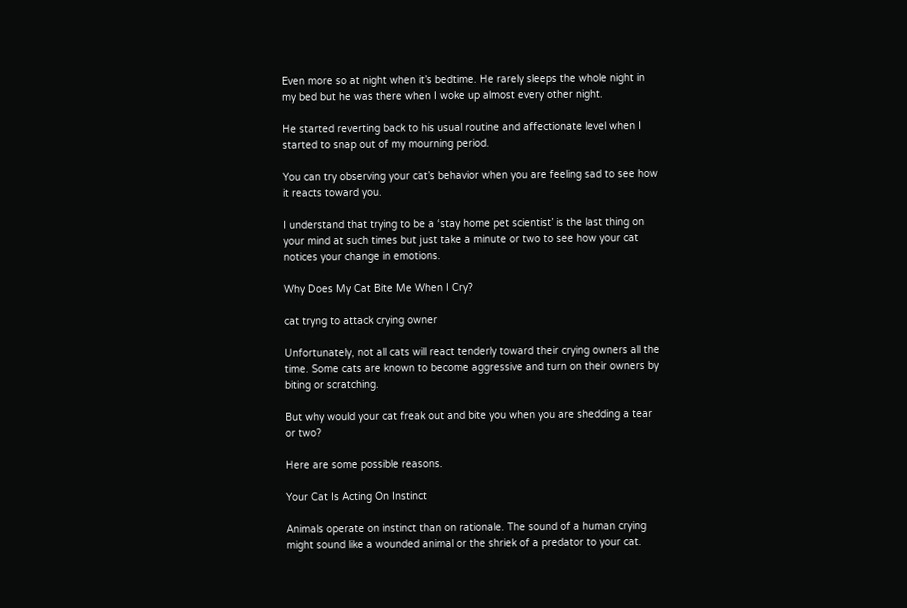Even more so at night when it’s bedtime. He rarely sleeps the whole night in my bed but he was there when I woke up almost every other night.

He started reverting back to his usual routine and affectionate level when I started to snap out of my mourning period.

You can try observing your cat’s behavior when you are feeling sad to see how it reacts toward you.

I understand that trying to be a ‘stay home pet scientist’ is the last thing on your mind at such times but just take a minute or two to see how your cat notices your change in emotions.

Why Does My Cat Bite Me When I Cry?

cat tryng to attack crying owner

Unfortunately, not all cats will react tenderly toward their crying owners all the time. Some cats are known to become aggressive and turn on their owners by biting or scratching.

But why would your cat freak out and bite you when you are shedding a tear or two?

Here are some possible reasons.

Your Cat Is Acting On Instinct

Animals operate on instinct than on rationale. The sound of a human crying might sound like a wounded animal or the shriek of a predator to your cat.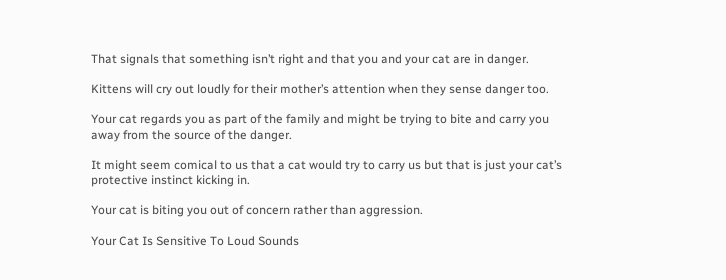That signals that something isn’t right and that you and your cat are in danger.

Kittens will cry out loudly for their mother’s attention when they sense danger too.

Your cat regards you as part of the family and might be trying to bite and carry you away from the source of the danger.

It might seem comical to us that a cat would try to carry us but that is just your cat’s protective instinct kicking in.

Your cat is biting you out of concern rather than aggression.

Your Cat Is Sensitive To Loud Sounds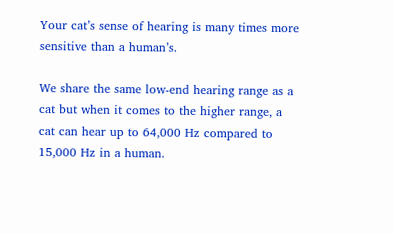Your cat’s sense of hearing is many times more sensitive than a human’s.

We share the same low-end hearing range as a cat but when it comes to the higher range, a cat can hear up to 64,000 Hz compared to 15,000 Hz in a human.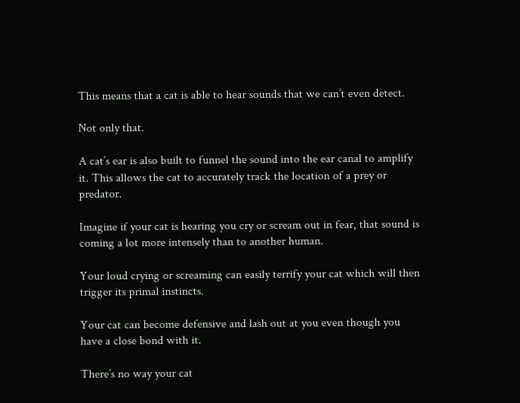This means that a cat is able to hear sounds that we can’t even detect.

Not only that.

A cat’s ear is also built to funnel the sound into the ear canal to amplify it. This allows the cat to accurately track the location of a prey or predator.

Imagine if your cat is hearing you cry or scream out in fear, that sound is coming a lot more intensely than to another human.

Your loud crying or screaming can easily terrify your cat which will then trigger its primal instincts.

Your cat can become defensive and lash out at you even though you have a close bond with it.

There’s no way your cat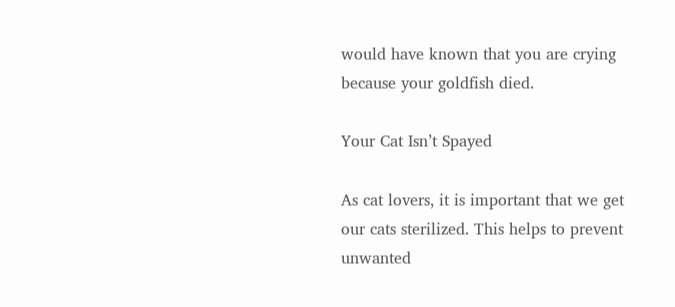would have known that you are crying because your goldfish died.

Your Cat Isn’t Spayed

As cat lovers, it is important that we get our cats sterilized. This helps to prevent unwanted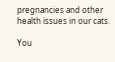pregnancies and other health issues in our cats.

You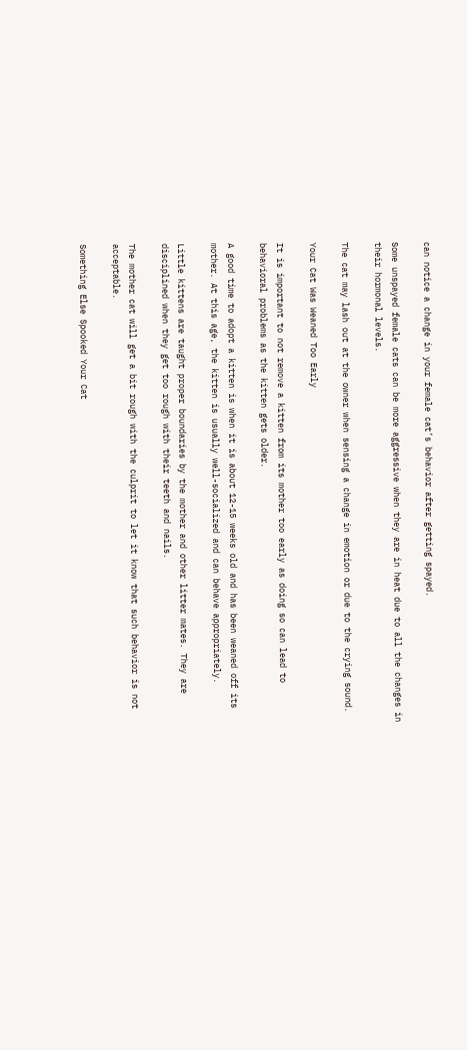can notice a change in your female cat’s behavior after getting spayed.

Some unspayed female cats can be more aggressive when they are in heat due to all the changes in their hormonal levels.

The cat may lash out at the owner when sensing a change in emotion or due to the crying sound.

Your Cat Was Weaned Too Early

It is important to not remove a kitten from its mother too early as doing so can lead to behavioral problems as the kitten gets older.

A good time to adopt a kitten is when it is about 12-15 weeks old and has been weaned off its mother. At this age, the kitten is usually well-socialized and can behave appropriately.

Little kittens are taught proper boundaries by the mother and other litter mates. They are disciplined when they get too rough with their teeth and nails.

The mother cat will get a bit rough with the culprit to let it know that such behavior is not acceptable.

Something Else Spooked Your Cat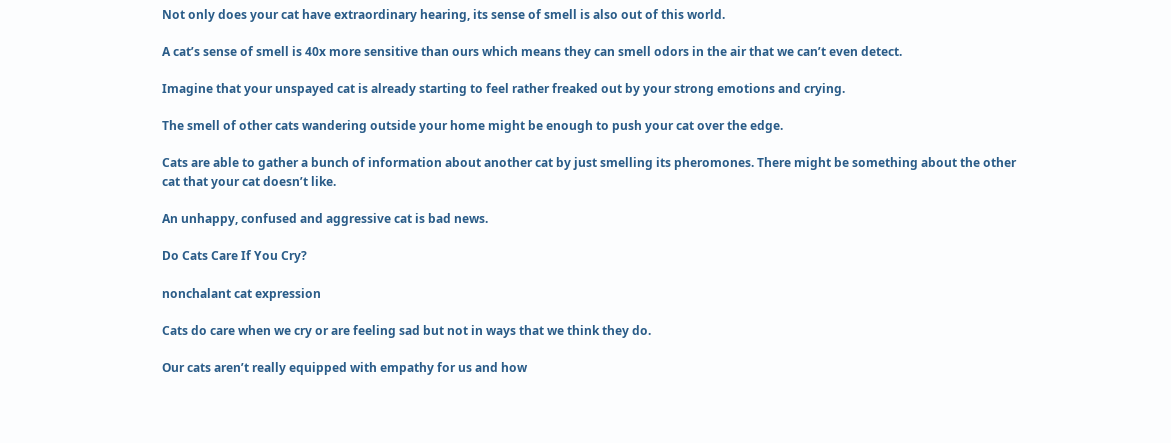Not only does your cat have extraordinary hearing, its sense of smell is also out of this world.

A cat’s sense of smell is 40x more sensitive than ours which means they can smell odors in the air that we can’t even detect.

Imagine that your unspayed cat is already starting to feel rather freaked out by your strong emotions and crying.

The smell of other cats wandering outside your home might be enough to push your cat over the edge.

Cats are able to gather a bunch of information about another cat by just smelling its pheromones. There might be something about the other cat that your cat doesn’t like.

An unhappy, confused and aggressive cat is bad news.

Do Cats Care If You Cry?

nonchalant cat expression

Cats do care when we cry or are feeling sad but not in ways that we think they do.

Our cats aren’t really equipped with empathy for us and how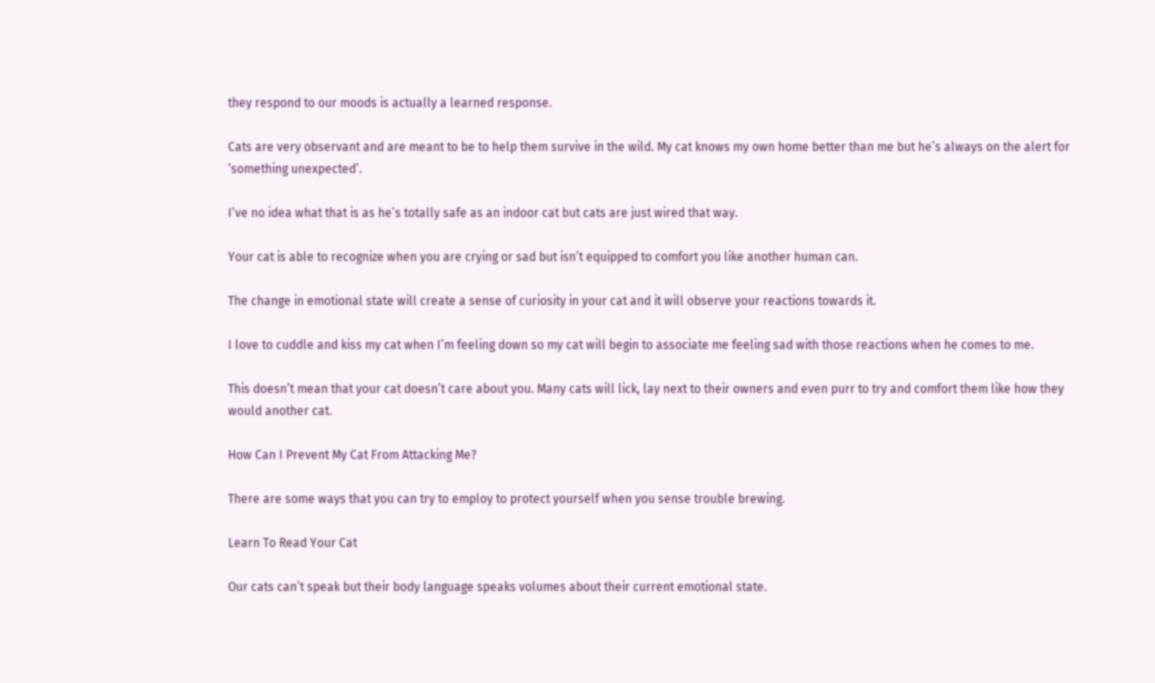they respond to our moods is actually a learned response.

Cats are very observant and are meant to be to help them survive in the wild. My cat knows my own home better than me but he’s always on the alert for ‘something unexpected’.

I’ve no idea what that is as he’s totally safe as an indoor cat but cats are just wired that way.

Your cat is able to recognize when you are crying or sad but isn’t equipped to comfort you like another human can.

The change in emotional state will create a sense of curiosity in your cat and it will observe your reactions towards it.

I love to cuddle and kiss my cat when I’m feeling down so my cat will begin to associate me feeling sad with those reactions when he comes to me.

This doesn’t mean that your cat doesn’t care about you. Many cats will lick, lay next to their owners and even purr to try and comfort them like how they would another cat.

How Can I Prevent My Cat From Attacking Me?

There are some ways that you can try to employ to protect yourself when you sense trouble brewing.

Learn To Read Your Cat

Our cats can’t speak but their body language speaks volumes about their current emotional state.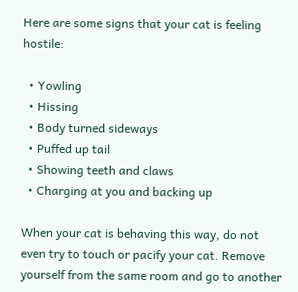Here are some signs that your cat is feeling hostile:

  • Yowling
  • Hissing
  • Body turned sideways
  • Puffed up tail
  • Showing teeth and claws
  • Charging at you and backing up

When your cat is behaving this way, do not even try to touch or pacify your cat. Remove yourself from the same room and go to another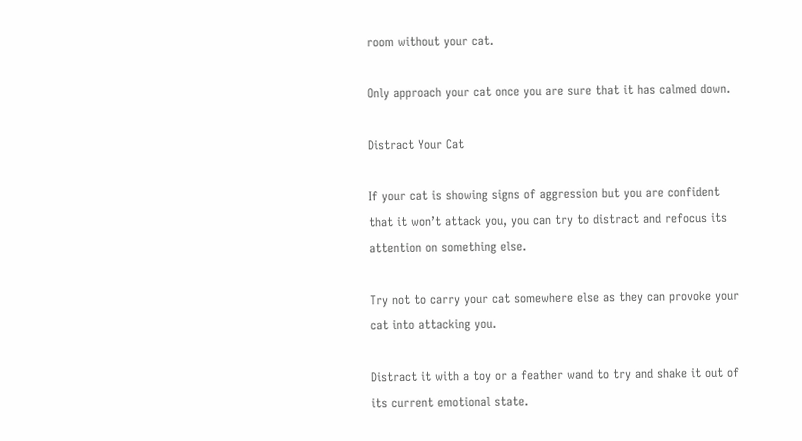room without your cat.

Only approach your cat once you are sure that it has calmed down.

Distract Your Cat

If your cat is showing signs of aggression but you are confident that it won’t attack you, you can try to distract and refocus its attention on something else.

Try not to carry your cat somewhere else as they can provoke your cat into attacking you.

Distract it with a toy or a feather wand to try and shake it out of its current emotional state.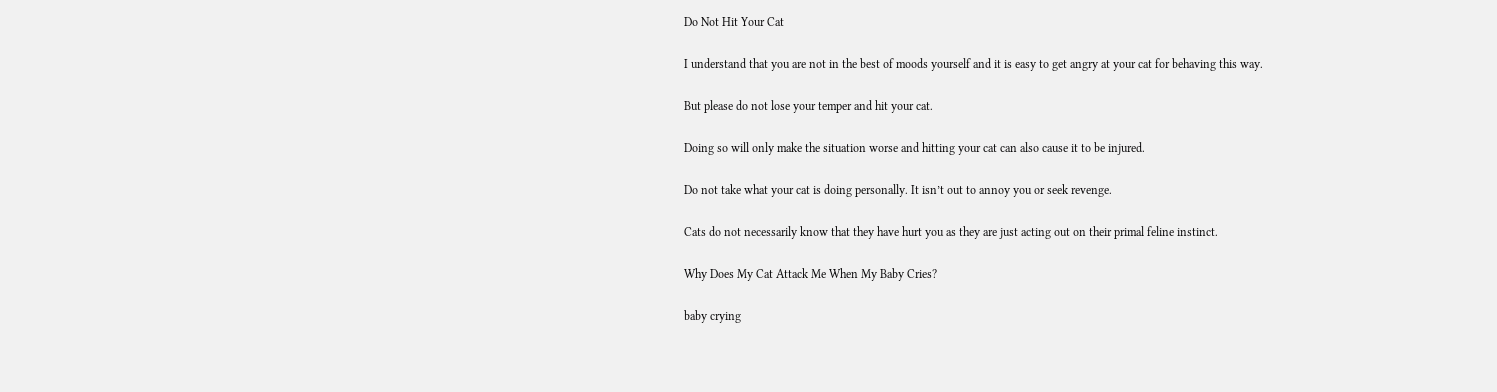Do Not Hit Your Cat

I understand that you are not in the best of moods yourself and it is easy to get angry at your cat for behaving this way.

But please do not lose your temper and hit your cat.

Doing so will only make the situation worse and hitting your cat can also cause it to be injured.

Do not take what your cat is doing personally. It isn’t out to annoy you or seek revenge.

Cats do not necessarily know that they have hurt you as they are just acting out on their primal feline instinct.

Why Does My Cat Attack Me When My Baby Cries?

baby crying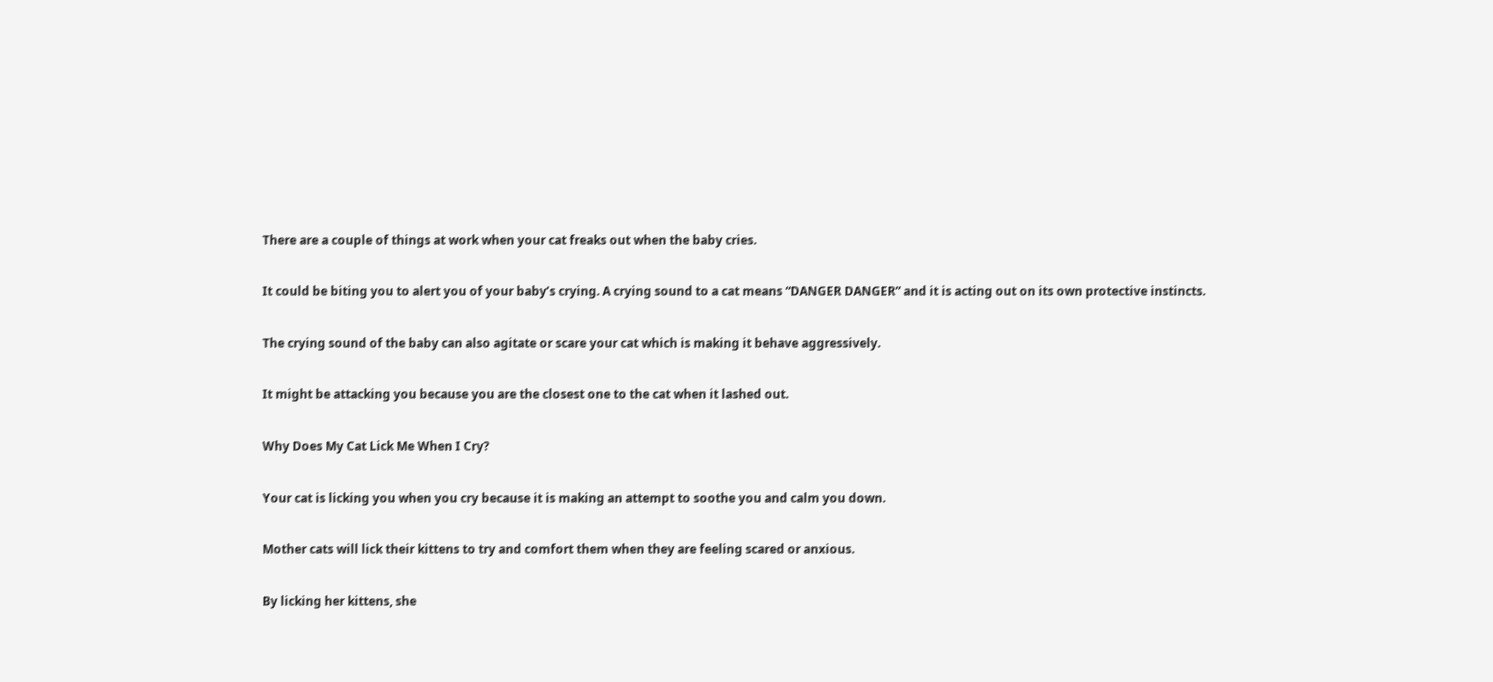There are a couple of things at work when your cat freaks out when the baby cries.

It could be biting you to alert you of your baby’s crying. A crying sound to a cat means “DANGER DANGER” and it is acting out on its own protective instincts.

The crying sound of the baby can also agitate or scare your cat which is making it behave aggressively.

It might be attacking you because you are the closest one to the cat when it lashed out.

Why Does My Cat Lick Me When I Cry?

Your cat is licking you when you cry because it is making an attempt to soothe you and calm you down.

Mother cats will lick their kittens to try and comfort them when they are feeling scared or anxious.

By licking her kittens, she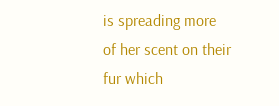is spreading more of her scent on their fur which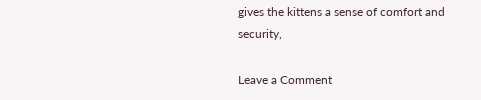gives the kittens a sense of comfort and security,

Leave a Comment